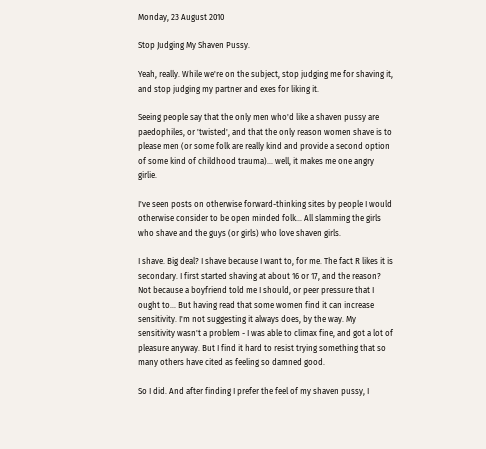Monday, 23 August 2010

Stop Judging My Shaven Pussy.

Yeah, really. While we're on the subject, stop judging me for shaving it, and stop judging my partner and exes for liking it.

Seeing people say that the only men who'd like a shaven pussy are paedophiles, or 'twisted', and that the only reason women shave is to please men (or some folk are really kind and provide a second option of some kind of childhood trauma)... well, it makes me one angry girlie.

I've seen posts on otherwise forward-thinking sites by people I would otherwise consider to be open minded folk... All slamming the girls who shave and the guys (or girls) who love shaven girls.

I shave. Big deal? I shave because I want to, for me. The fact R likes it is secondary. I first started shaving at about 16 or 17, and the reason? Not because a boyfriend told me I should, or peer pressure that I ought to... But having read that some women find it can increase sensitivity. I'm not suggesting it always does, by the way. My sensitivity wasn't a problem - I was able to climax fine, and got a lot of pleasure anyway. But I find it hard to resist trying something that so many others have cited as feeling so damned good.

So I did. And after finding I prefer the feel of my shaven pussy, I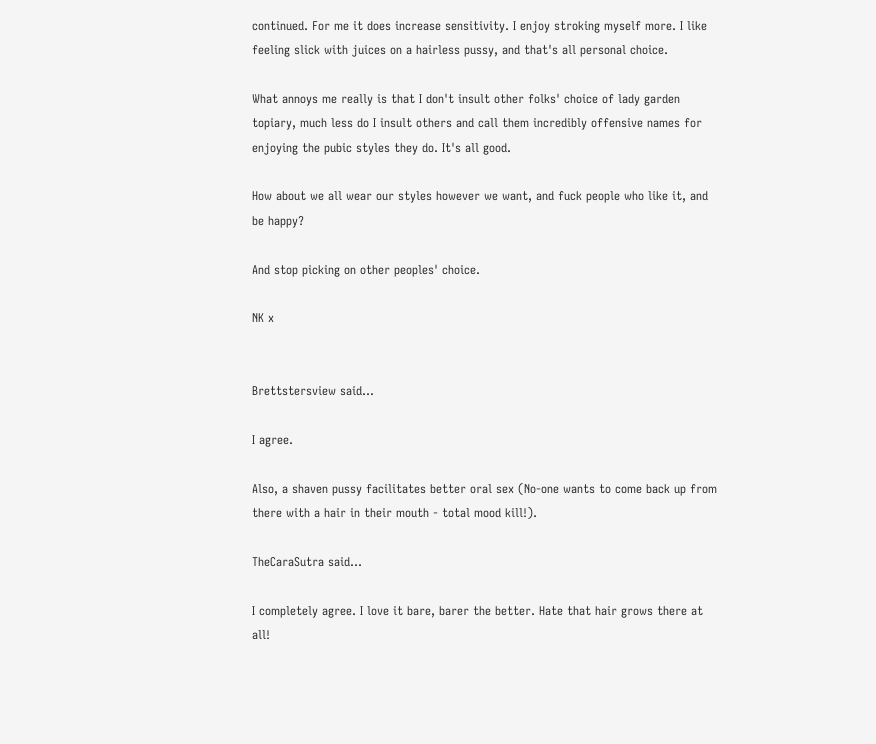continued. For me it does increase sensitivity. I enjoy stroking myself more. I like feeling slick with juices on a hairless pussy, and that's all personal choice.

What annoys me really is that I don't insult other folks' choice of lady garden topiary, much less do I insult others and call them incredibly offensive names for enjoying the pubic styles they do. It's all good.

How about we all wear our styles however we want, and fuck people who like it, and be happy?

And stop picking on other peoples' choice.

NK x


Brettstersview said...

I agree.

Also, a shaven pussy facilitates better oral sex (No-one wants to come back up from there with a hair in their mouth - total mood kill!).

TheCaraSutra said...

I completely agree. I love it bare, barer the better. Hate that hair grows there at all!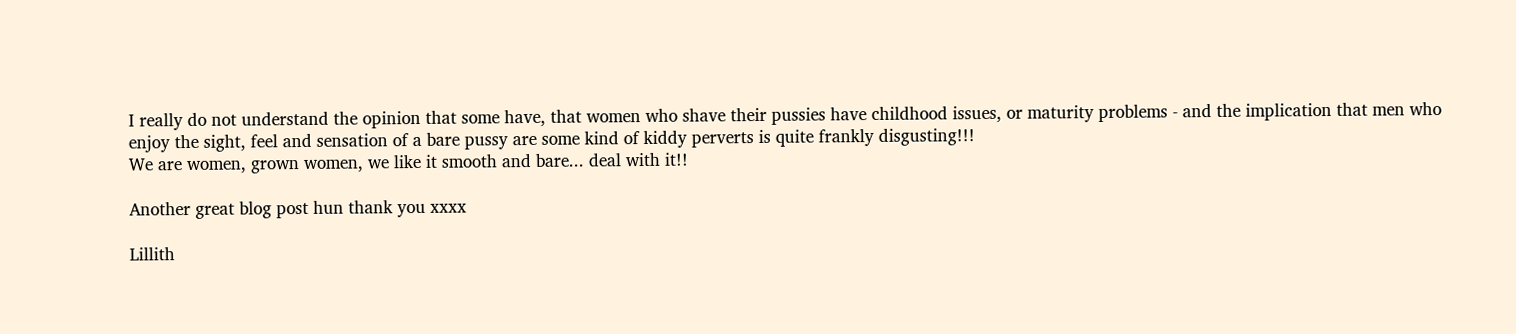I really do not understand the opinion that some have, that women who shave their pussies have childhood issues, or maturity problems - and the implication that men who enjoy the sight, feel and sensation of a bare pussy are some kind of kiddy perverts is quite frankly disgusting!!!
We are women, grown women, we like it smooth and bare... deal with it!!

Another great blog post hun thank you xxxx

Lillith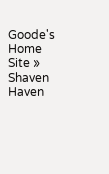Goode's Home Site » Shaven Haven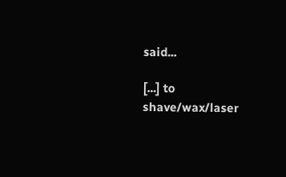said...

[...] to shave/wax/laser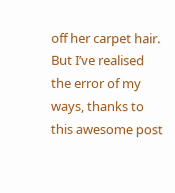off her carpet hair. But I’ve realised the error of my ways, thanks to this awesome post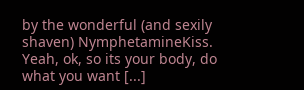by the wonderful (and sexily shaven) NymphetamineKiss. Yeah, ok, so its your body, do what you want [...]